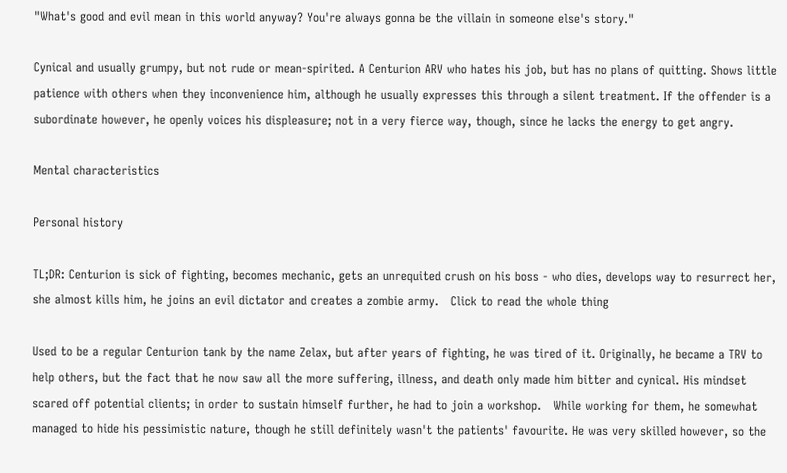"What's good and evil mean in this world anyway? You're always gonna be the villain in someone else's story."

Cynical and usually grumpy, but not rude or mean-spirited. A Centurion ARV who hates his job, but has no plans of quitting. Shows little patience with others when they inconvenience him, although he usually expresses this through a silent treatment. If the offender is a subordinate however, he openly voices his displeasure; not in a very fierce way, though, since he lacks the energy to get angry.

Mental characteristics

Personal history

TL;DR: Centurion is sick of fighting, becomes mechanic, gets an unrequited crush on his boss - who dies, develops way to resurrect her, she almost kills him, he joins an evil dictator and creates a zombie army.   Click to read the whole thing

Used to be a regular Centurion tank by the name Zelax, but after years of fighting, he was tired of it. Originally, he became a TRV to help others, but the fact that he now saw all the more suffering, illness, and death only made him bitter and cynical. His mindset scared off potential clients; in order to sustain himself further, he had to join a workshop.   While working for them, he somewhat managed to hide his pessimistic nature, though he still definitely wasn't the patients' favourite. He was very skilled however, so the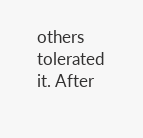others tolerated it. After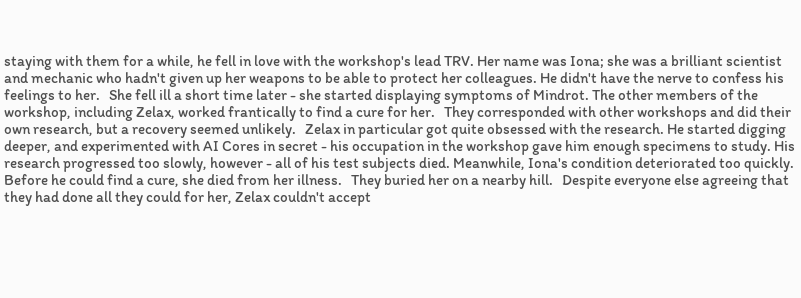staying with them for a while, he fell in love with the workshop's lead TRV. Her name was Iona; she was a brilliant scientist and mechanic who hadn't given up her weapons to be able to protect her colleagues. He didn't have the nerve to confess his feelings to her.   She fell ill a short time later - she started displaying symptoms of Mindrot. The other members of the workshop, including Zelax, worked frantically to find a cure for her.   They corresponded with other workshops and did their own research, but a recovery seemed unlikely.   Zelax in particular got quite obsessed with the research. He started digging deeper, and experimented with AI Cores in secret - his occupation in the workshop gave him enough specimens to study. His research progressed too slowly, however - all of his test subjects died. Meanwhile, Iona's condition deteriorated too quickly. Before he could find a cure, she died from her illness.   They buried her on a nearby hill.   Despite everyone else agreeing that they had done all they could for her, Zelax couldn't accept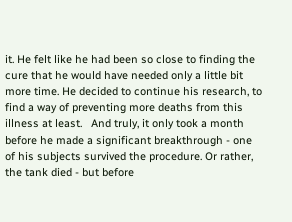it. He felt like he had been so close to finding the cure that he would have needed only a little bit more time. He decided to continue his research, to find a way of preventing more deaths from this illness at least.   And truly, it only took a month before he made a significant breakthrough - one of his subjects survived the procedure. Or rather, the tank died - but before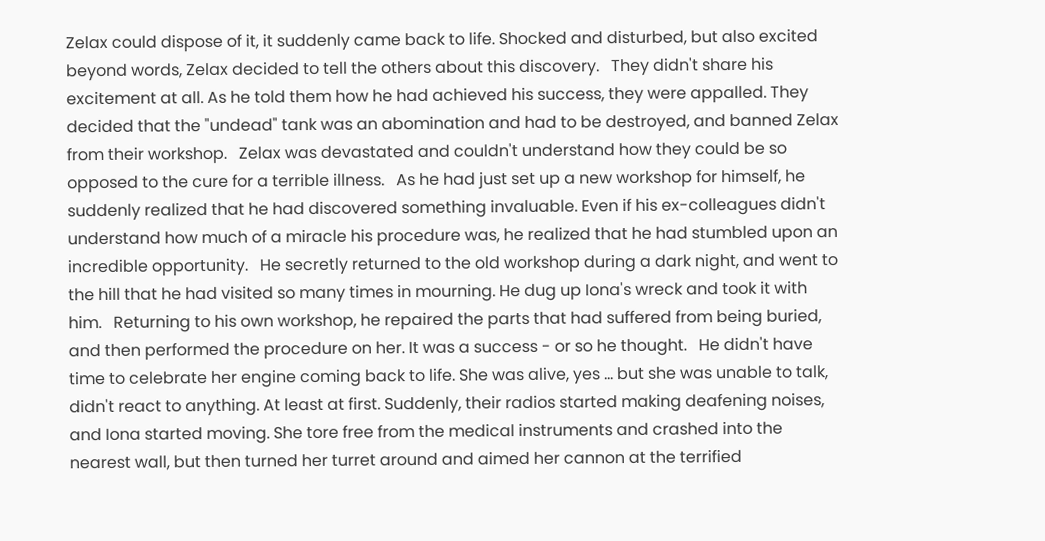Zelax could dispose of it, it suddenly came back to life. Shocked and disturbed, but also excited beyond words, Zelax decided to tell the others about this discovery.   They didn't share his excitement at all. As he told them how he had achieved his success, they were appalled. They decided that the "undead" tank was an abomination and had to be destroyed, and banned Zelax from their workshop.   Zelax was devastated and couldn't understand how they could be so opposed to the cure for a terrible illness.   As he had just set up a new workshop for himself, he suddenly realized that he had discovered something invaluable. Even if his ex-colleagues didn't understand how much of a miracle his procedure was, he realized that he had stumbled upon an incredible opportunity.   He secretly returned to the old workshop during a dark night, and went to the hill that he had visited so many times in mourning. He dug up Iona's wreck and took it with him.   Returning to his own workshop, he repaired the parts that had suffered from being buried, and then performed the procedure on her. It was a success - or so he thought.   He didn't have time to celebrate her engine coming back to life. She was alive, yes ... but she was unable to talk, didn't react to anything. At least at first. Suddenly, their radios started making deafening noises, and Iona started moving. She tore free from the medical instruments and crashed into the nearest wall, but then turned her turret around and aimed her cannon at the terrified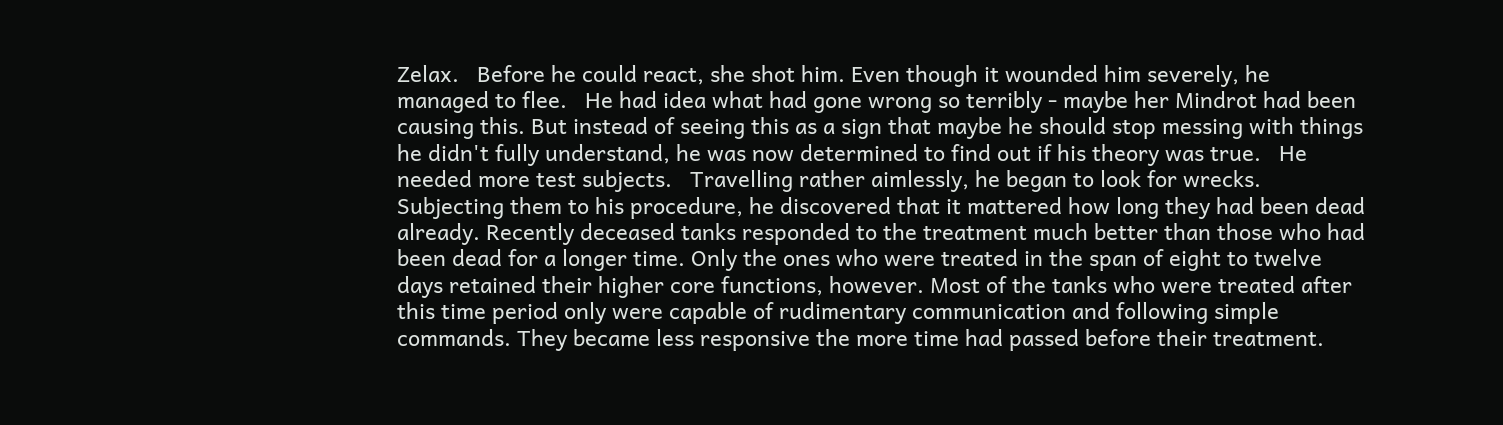Zelax.   Before he could react, she shot him. Even though it wounded him severely, he managed to flee.   He had idea what had gone wrong so terribly - maybe her Mindrot had been causing this. But instead of seeing this as a sign that maybe he should stop messing with things he didn't fully understand, he was now determined to find out if his theory was true.   He needed more test subjects.   Travelling rather aimlessly, he began to look for wrecks. Subjecting them to his procedure, he discovered that it mattered how long they had been dead already. Recently deceased tanks responded to the treatment much better than those who had been dead for a longer time. Only the ones who were treated in the span of eight to twelve days retained their higher core functions, however. Most of the tanks who were treated after this time period only were capable of rudimentary communication and following simple commands. They became less responsive the more time had passed before their treatment.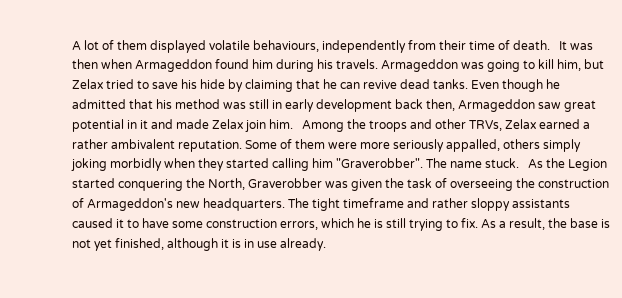A lot of them displayed volatile behaviours, independently from their time of death.   It was then when Armageddon found him during his travels. Armageddon was going to kill him, but Zelax tried to save his hide by claiming that he can revive dead tanks. Even though he admitted that his method was still in early development back then, Armageddon saw great potential in it and made Zelax join him.   Among the troops and other TRVs, Zelax earned a rather ambivalent reputation. Some of them were more seriously appalled, others simply joking morbidly when they started calling him "Graverobber". The name stuck.   As the Legion started conquering the North, Graverobber was given the task of overseeing the construction of Armageddon's new headquarters. The tight timeframe and rather sloppy assistants caused it to have some construction errors, which he is still trying to fix. As a result, the base is not yet finished, although it is in use already.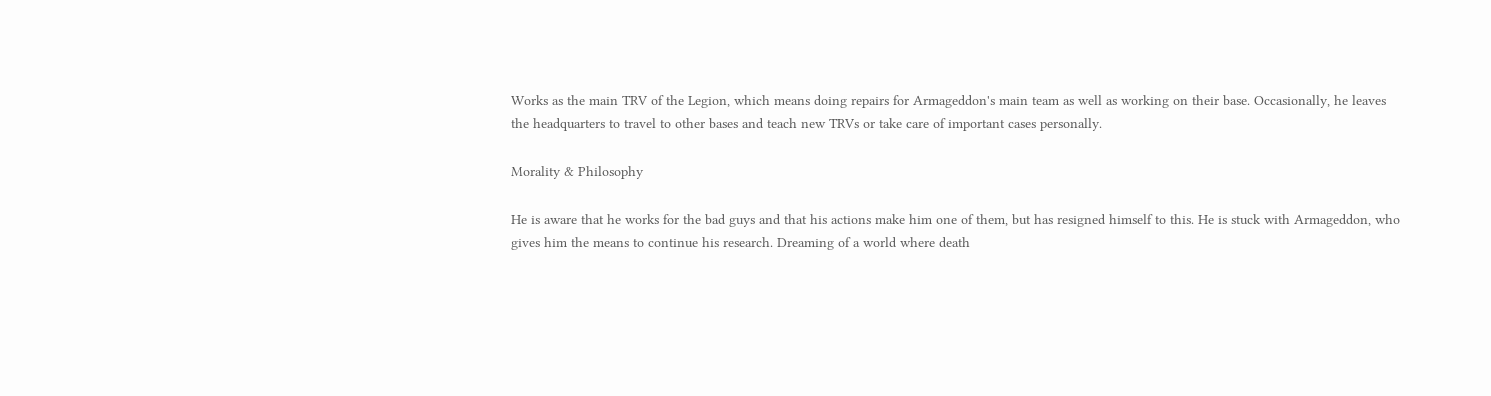Works as the main TRV of the Legion, which means doing repairs for Armageddon's main team as well as working on their base. Occasionally, he leaves the headquarters to travel to other bases and teach new TRVs or take care of important cases personally.

Morality & Philosophy

He is aware that he works for the bad guys and that his actions make him one of them, but has resigned himself to this. He is stuck with Armageddon, who gives him the means to continue his research. Dreaming of a world where death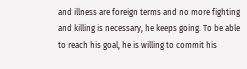and illness are foreign terms and no more fighting and killing is necessary, he keeps going. To be able to reach his goal, he is willing to commit his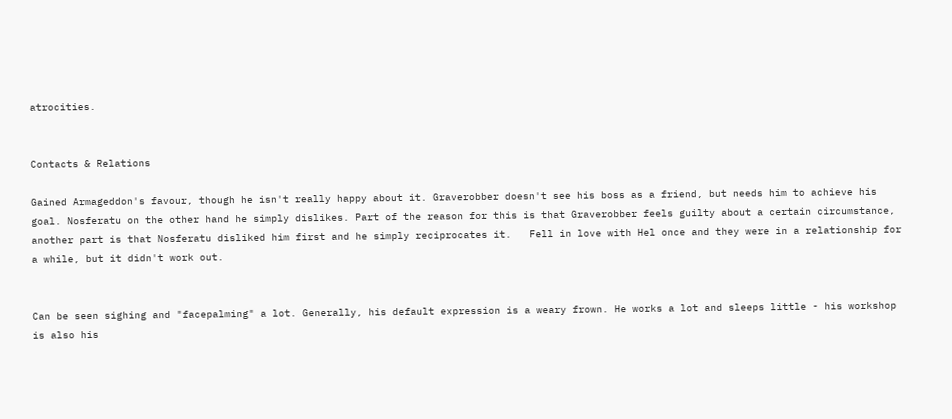atrocities.


Contacts & Relations

Gained Armageddon's favour, though he isn't really happy about it. Graverobber doesn't see his boss as a friend, but needs him to achieve his goal. Nosferatu on the other hand he simply dislikes. Part of the reason for this is that Graverobber feels guilty about a certain circumstance, another part is that Nosferatu disliked him first and he simply reciprocates it.   Fell in love with Hel once and they were in a relationship for a while, but it didn't work out.


Can be seen sighing and "facepalming" a lot. Generally, his default expression is a weary frown. He works a lot and sleeps little - his workshop is also his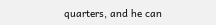quarters, and he can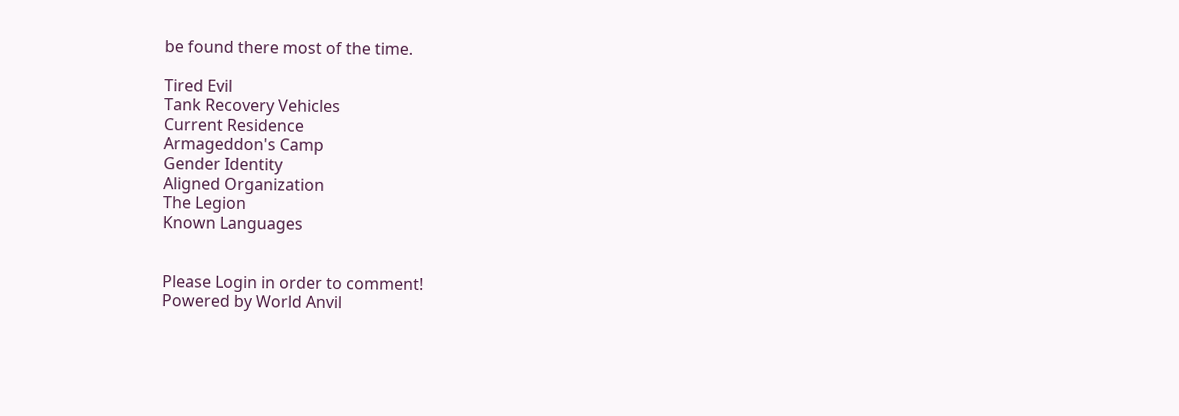be found there most of the time.

Tired Evil
Tank Recovery Vehicles
Current Residence
Armageddon's Camp
Gender Identity
Aligned Organization
The Legion
Known Languages


Please Login in order to comment!
Powered by World Anvil